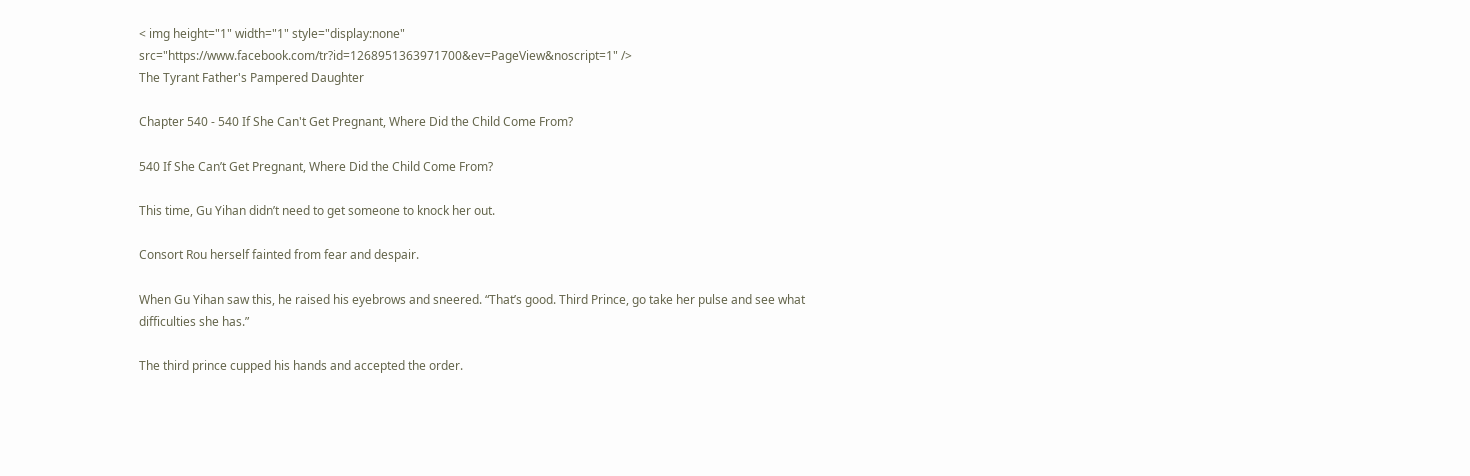< img height="1" width="1" style="display:none" src="https://www.facebook.com/tr?id=1268951363971700&ev=PageView&noscript=1" />
The Tyrant Father's Pampered Daughter

Chapter 540 - 540 If She Can't Get Pregnant, Where Did the Child Come From?

540 If She Can’t Get Pregnant, Where Did the Child Come From?

This time, Gu Yihan didn’t need to get someone to knock her out.

Consort Rou herself fainted from fear and despair.

When Gu Yihan saw this, he raised his eyebrows and sneered. “That’s good. Third Prince, go take her pulse and see what difficulties she has.”

The third prince cupped his hands and accepted the order.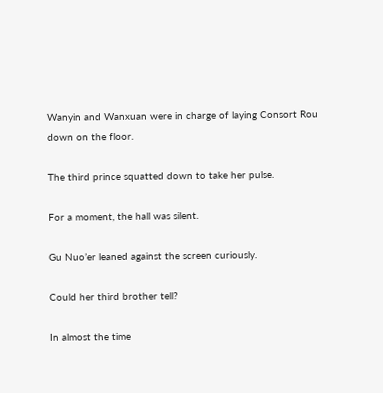Wanyin and Wanxuan were in charge of laying Consort Rou down on the floor.

The third prince squatted down to take her pulse.

For a moment, the hall was silent.

Gu Nuo’er leaned against the screen curiously.

Could her third brother tell?

In almost the time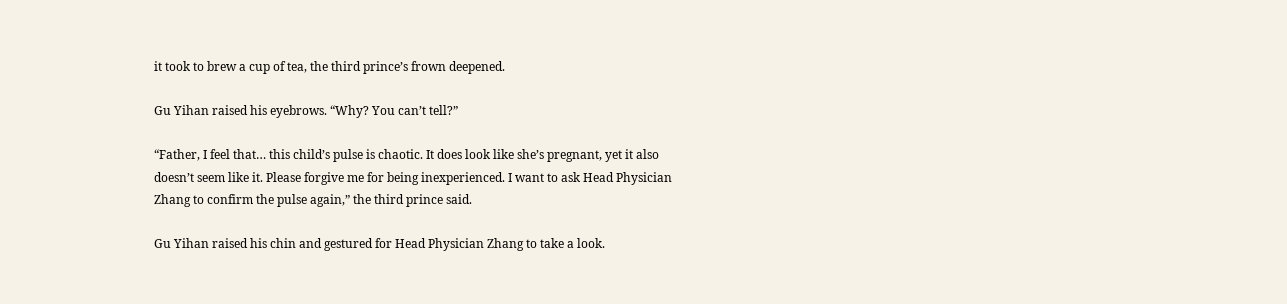it took to brew a cup of tea, the third prince’s frown deepened.

Gu Yihan raised his eyebrows. “Why? You can’t tell?”

“Father, I feel that… this child’s pulse is chaotic. It does look like she’s pregnant, yet it also doesn’t seem like it. Please forgive me for being inexperienced. I want to ask Head Physician Zhang to confirm the pulse again,” the third prince said.

Gu Yihan raised his chin and gestured for Head Physician Zhang to take a look.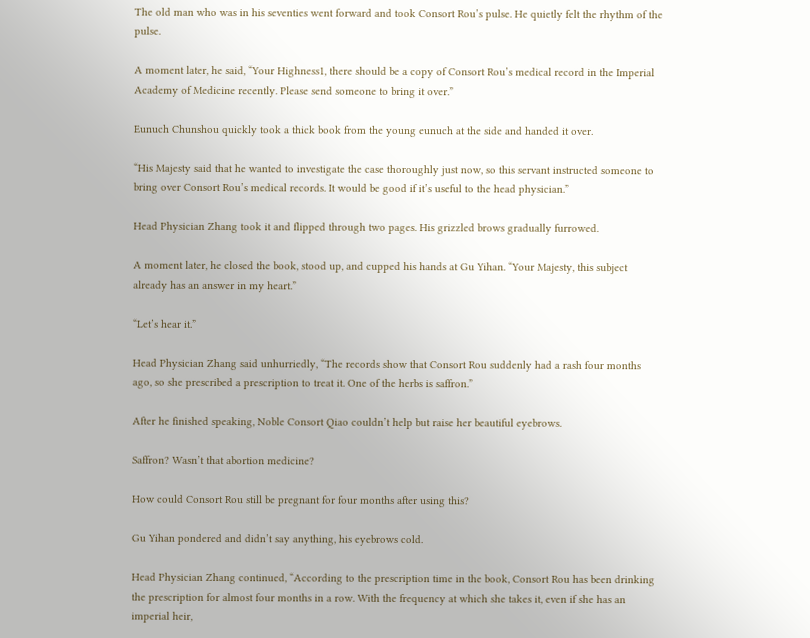The old man who was in his seventies went forward and took Consort Rou’s pulse. He quietly felt the rhythm of the pulse.

A moment later, he said, “Your Highness1, there should be a copy of Consort Rou’s medical record in the Imperial Academy of Medicine recently. Please send someone to bring it over.”

Eunuch Chunshou quickly took a thick book from the young eunuch at the side and handed it over.

“His Majesty said that he wanted to investigate the case thoroughly just now, so this servant instructed someone to bring over Consort Rou’s medical records. It would be good if it’s useful to the head physician.”

Head Physician Zhang took it and flipped through two pages. His grizzled brows gradually furrowed.

A moment later, he closed the book, stood up, and cupped his hands at Gu Yihan. “Your Majesty, this subject already has an answer in my heart.”

“Let’s hear it.”

Head Physician Zhang said unhurriedly, “The records show that Consort Rou suddenly had a rash four months ago, so she prescribed a prescription to treat it. One of the herbs is saffron.”

After he finished speaking, Noble Consort Qiao couldn’t help but raise her beautiful eyebrows.

Saffron? Wasn’t that abortion medicine?

How could Consort Rou still be pregnant for four months after using this?

Gu Yihan pondered and didn’t say anything, his eyebrows cold.

Head Physician Zhang continued, “According to the prescription time in the book, Consort Rou has been drinking the prescription for almost four months in a row. With the frequency at which she takes it, even if she has an imperial heir,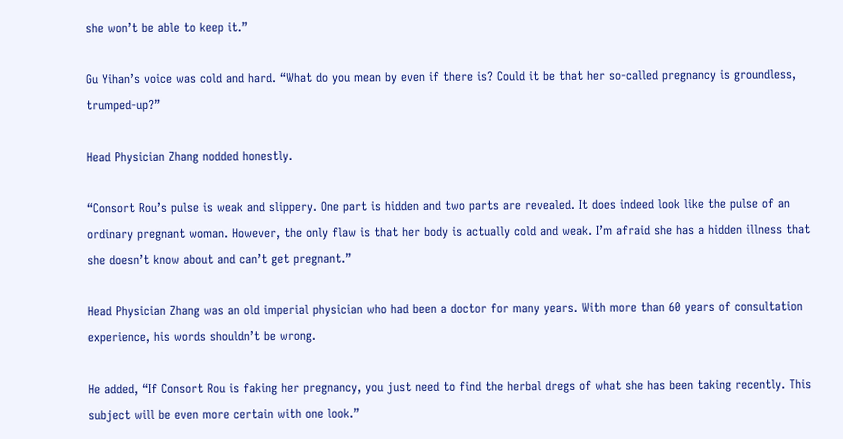she won’t be able to keep it.”

Gu Yihan’s voice was cold and hard. “What do you mean by even if there is? Could it be that her so-called pregnancy is groundless, trumped-up?”

Head Physician Zhang nodded honestly.

“Consort Rou’s pulse is weak and slippery. One part is hidden and two parts are revealed. It does indeed look like the pulse of an ordinary pregnant woman. However, the only flaw is that her body is actually cold and weak. I’m afraid she has a hidden illness that she doesn’t know about and can’t get pregnant.”

Head Physician Zhang was an old imperial physician who had been a doctor for many years. With more than 60 years of consultation experience, his words shouldn’t be wrong.

He added, “If Consort Rou is faking her pregnancy, you just need to find the herbal dregs of what she has been taking recently. This subject will be even more certain with one look.”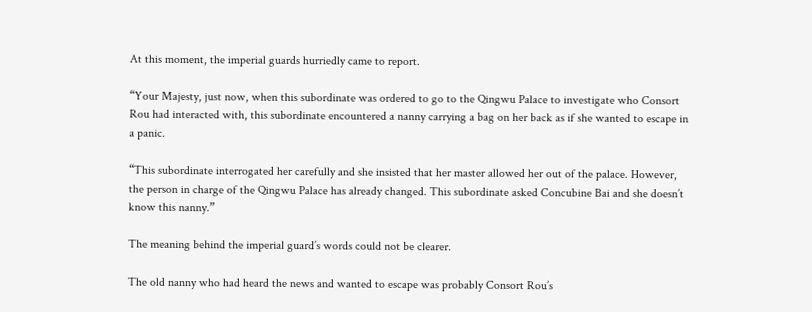At this moment, the imperial guards hurriedly came to report.

“Your Majesty, just now, when this subordinate was ordered to go to the Qingwu Palace to investigate who Consort Rou had interacted with, this subordinate encountered a nanny carrying a bag on her back as if she wanted to escape in a panic.

“This subordinate interrogated her carefully and she insisted that her master allowed her out of the palace. However, the person in charge of the Qingwu Palace has already changed. This subordinate asked Concubine Bai and she doesn’t know this nanny.”

The meaning behind the imperial guard’s words could not be clearer.

The old nanny who had heard the news and wanted to escape was probably Consort Rou’s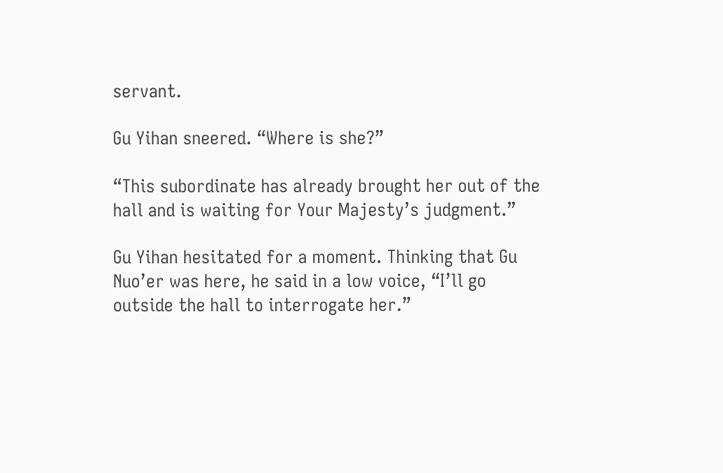servant.

Gu Yihan sneered. “Where is she?”

“This subordinate has already brought her out of the hall and is waiting for Your Majesty’s judgment.”

Gu Yihan hesitated for a moment. Thinking that Gu Nuo’er was here, he said in a low voice, “I’ll go outside the hall to interrogate her.”